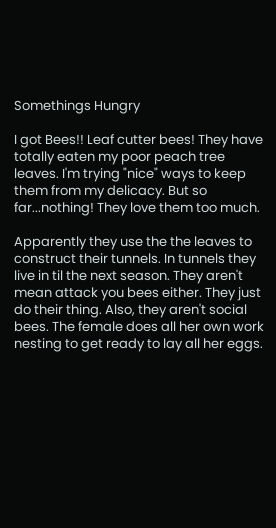Somethings Hungry

I got Bees!! Leaf cutter bees! They have totally eaten my poor peach tree leaves. I'm trying "nice" ways to keep them from my delicacy. But so far...nothing! They love them too much.

Apparently they use the the leaves to construct their tunnels. In tunnels they live in til the next season. They aren't mean attack you bees either. They just do their thing. Also, they aren't social bees. The female does all her own work nesting to get ready to lay all her eggs.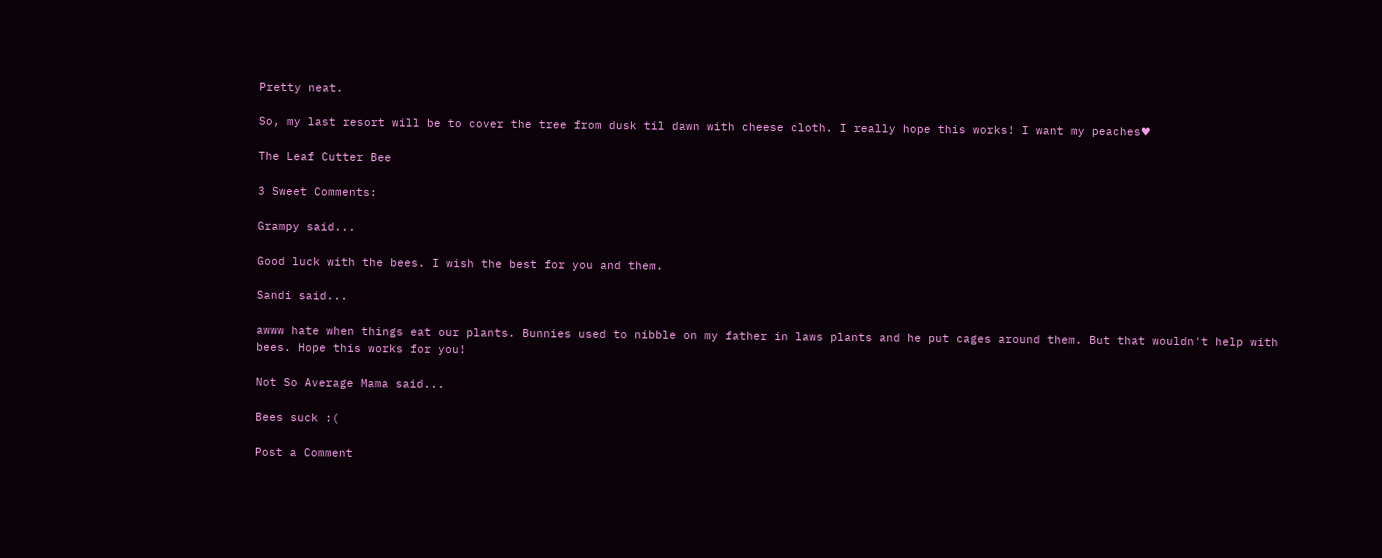Pretty neat.

So, my last resort will be to cover the tree from dusk til dawn with cheese cloth. I really hope this works! I want my peaches♥

The Leaf Cutter Bee

3 Sweet Comments:

Grampy said...

Good luck with the bees. I wish the best for you and them.

Sandi said...

awww hate when things eat our plants. Bunnies used to nibble on my father in laws plants and he put cages around them. But that wouldn't help with bees. Hope this works for you!

Not So Average Mama said...

Bees suck :(

Post a Comment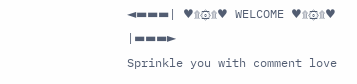◄▬▬▬| ♥۩۞۩♥ WELCOME ♥۩۞۩♥ |▬▬▬►
Sprinkle you with comment love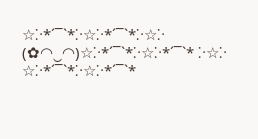☆჻*´¯`*჻☆჻*´¯`*჻☆჻ (✿◠‿◠)☆჻*´¯`*჻☆჻*´¯`* ჻☆჻ ☆჻*´¯`*჻☆჻*´¯`*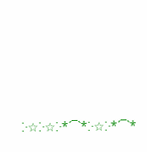჻☆჻☆჻*´¯`*჻☆჻*´¯`*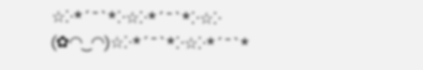☆჻*´¯`*჻☆჻*´¯`*჻☆჻ (✿◠‿◠)☆჻*´¯`*჻☆჻*´¯`*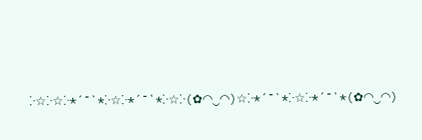჻☆჻☆჻*´¯`*჻☆჻*´¯`*჻☆჻(✿◠‿◠)☆჻*´¯`*჻☆჻*´¯`*(✿◠‿◠)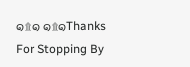๑۩๑ ๑۩๑Thanks For Stopping By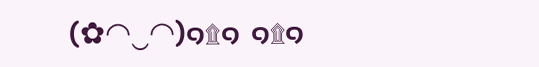(✿◠‿◠)๑۩๑ ๑۩๑